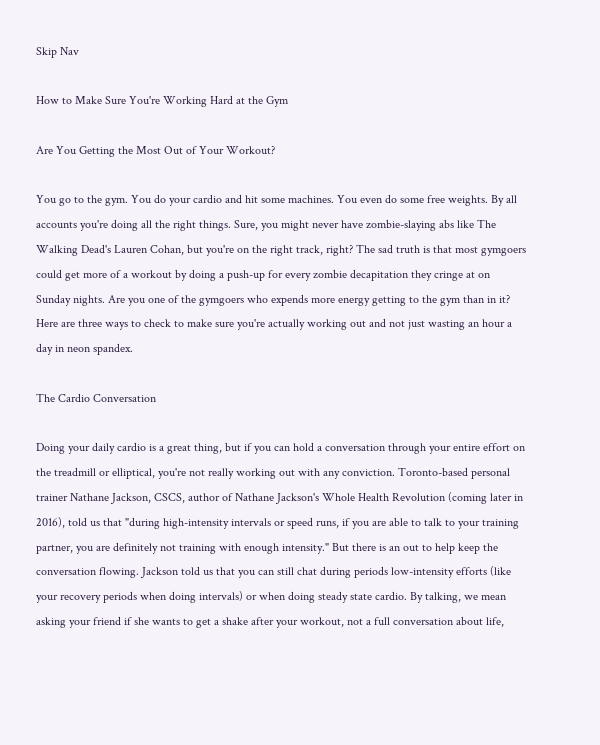Skip Nav

How to Make Sure You're Working Hard at the Gym

Are You Getting the Most Out of Your Workout?

You go to the gym. You do your cardio and hit some machines. You even do some free weights. By all accounts you're doing all the right things. Sure, you might never have zombie-slaying abs like The Walking Dead's Lauren Cohan, but you're on the right track, right? The sad truth is that most gymgoers could get more of a workout by doing a push-up for every zombie decapitation they cringe at on Sunday nights. Are you one of the gymgoers who expends more energy getting to the gym than in it? Here are three ways to check to make sure you're actually working out and not just wasting an hour a day in neon spandex.

The Cardio Conversation

Doing your daily cardio is a great thing, but if you can hold a conversation through your entire effort on the treadmill or elliptical, you're not really working out with any conviction. Toronto-based personal trainer Nathane Jackson, CSCS, author of Nathane Jackson's Whole Health Revolution (coming later in 2016), told us that "during high-intensity intervals or speed runs, if you are able to talk to your training partner, you are definitely not training with enough intensity." But there is an out to help keep the conversation flowing. Jackson told us that you can still chat during periods low-intensity efforts (like your recovery periods when doing intervals) or when doing steady state cardio. By talking, we mean asking your friend if she wants to get a shake after your workout, not a full conversation about life,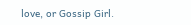love, or Gossip Girl.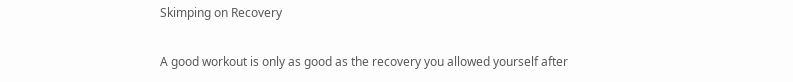Skimping on Recovery

A good workout is only as good as the recovery you allowed yourself after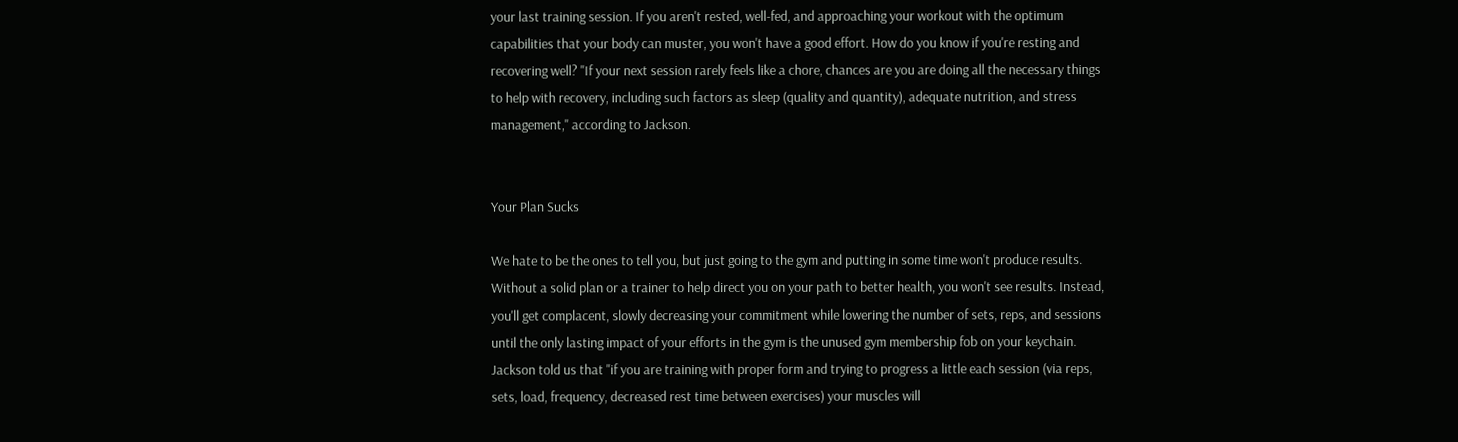your last training session. If you aren't rested, well-fed, and approaching your workout with the optimum capabilities that your body can muster, you won't have a good effort. How do you know if you're resting and recovering well? "If your next session rarely feels like a chore, chances are you are doing all the necessary things to help with recovery, including such factors as sleep (quality and quantity), adequate nutrition, and stress management," according to Jackson.


Your Plan Sucks

We hate to be the ones to tell you, but just going to the gym and putting in some time won't produce results. Without a solid plan or a trainer to help direct you on your path to better health, you won't see results. Instead, you'll get complacent, slowly decreasing your commitment while lowering the number of sets, reps, and sessions until the only lasting impact of your efforts in the gym is the unused gym membership fob on your keychain. Jackson told us that "if you are training with proper form and trying to progress a little each session (via reps, sets, load, frequency, decreased rest time between exercises) your muscles will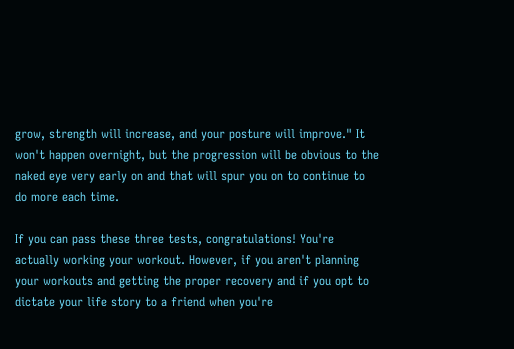grow, strength will increase, and your posture will improve." It won't happen overnight, but the progression will be obvious to the naked eye very early on and that will spur you on to continue to do more each time.

If you can pass these three tests, congratulations! You're actually working your workout. However, if you aren't planning your workouts and getting the proper recovery and if you opt to dictate your life story to a friend when you're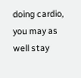doing cardio, you may as well stay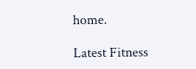home.

Latest Fitness